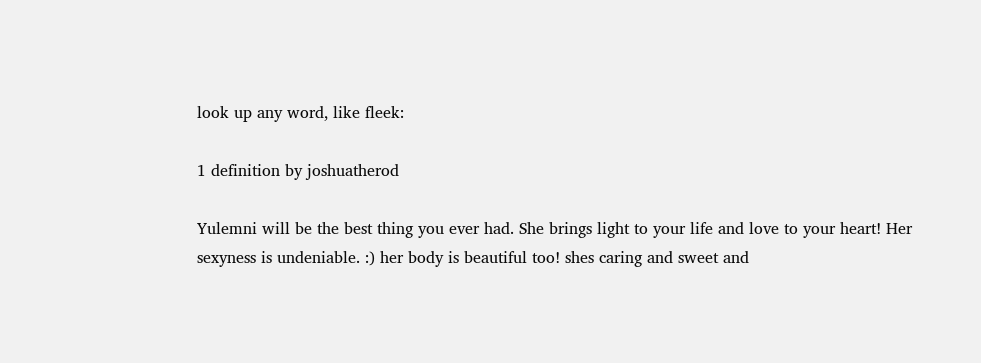look up any word, like fleek:

1 definition by joshuatherod

Yulemni will be the best thing you ever had. She brings light to your life and love to your heart! Her sexyness is undeniable. :) her body is beautiful too! shes caring and sweet and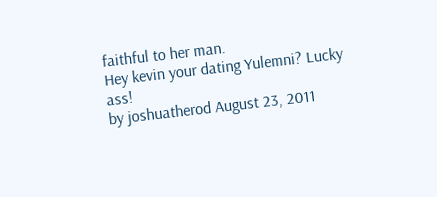faithful to her man.
Hey kevin your dating Yulemni? Lucky ass!
by joshuatherod August 23, 2011